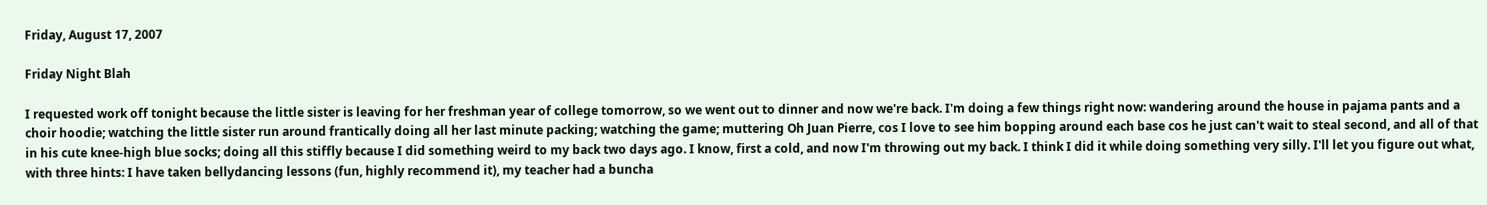Friday, August 17, 2007

Friday Night Blah

I requested work off tonight because the little sister is leaving for her freshman year of college tomorrow, so we went out to dinner and now we're back. I'm doing a few things right now: wandering around the house in pajama pants and a choir hoodie; watching the little sister run around frantically doing all her last minute packing; watching the game; muttering Oh Juan Pierre, cos I love to see him bopping around each base cos he just can't wait to steal second, and all of that in his cute knee-high blue socks; doing all this stiffly because I did something weird to my back two days ago. I know, first a cold, and now I'm throwing out my back. I think I did it while doing something very silly. I'll let you figure out what, with three hints: I have taken bellydancing lessons (fun, highly recommend it), my teacher had a buncha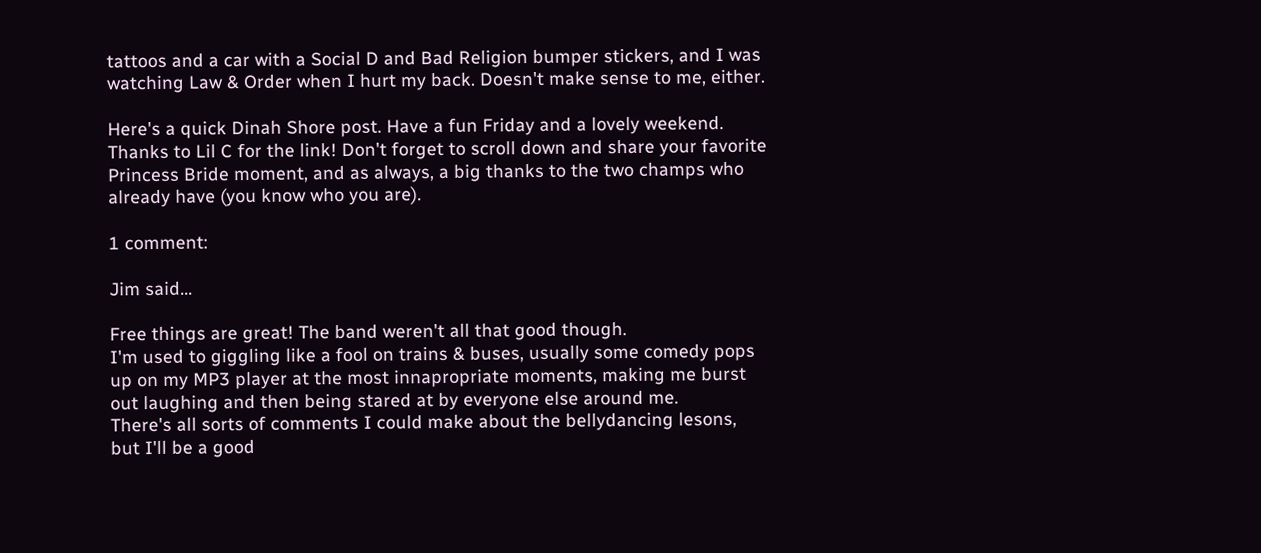tattoos and a car with a Social D and Bad Religion bumper stickers, and I was watching Law & Order when I hurt my back. Doesn't make sense to me, either.

Here's a quick Dinah Shore post. Have a fun Friday and a lovely weekend.
Thanks to Lil C for the link! Don't forget to scroll down and share your favorite Princess Bride moment, and as always, a big thanks to the two champs who already have (you know who you are).

1 comment:

Jim said...

Free things are great! The band weren't all that good though.
I'm used to giggling like a fool on trains & buses, usually some comedy pops up on my MP3 player at the most innapropriate moments, making me burst out laughing and then being stared at by everyone else around me.
There's all sorts of comments I could make about the bellydancing lesons, but I'll be a good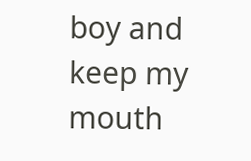boy and keep my mouth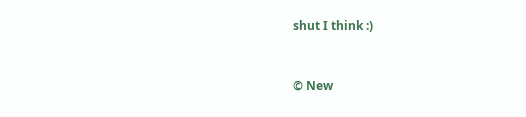shut I think :)


© New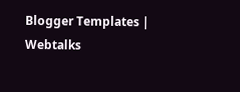Blogger Templates | Webtalks